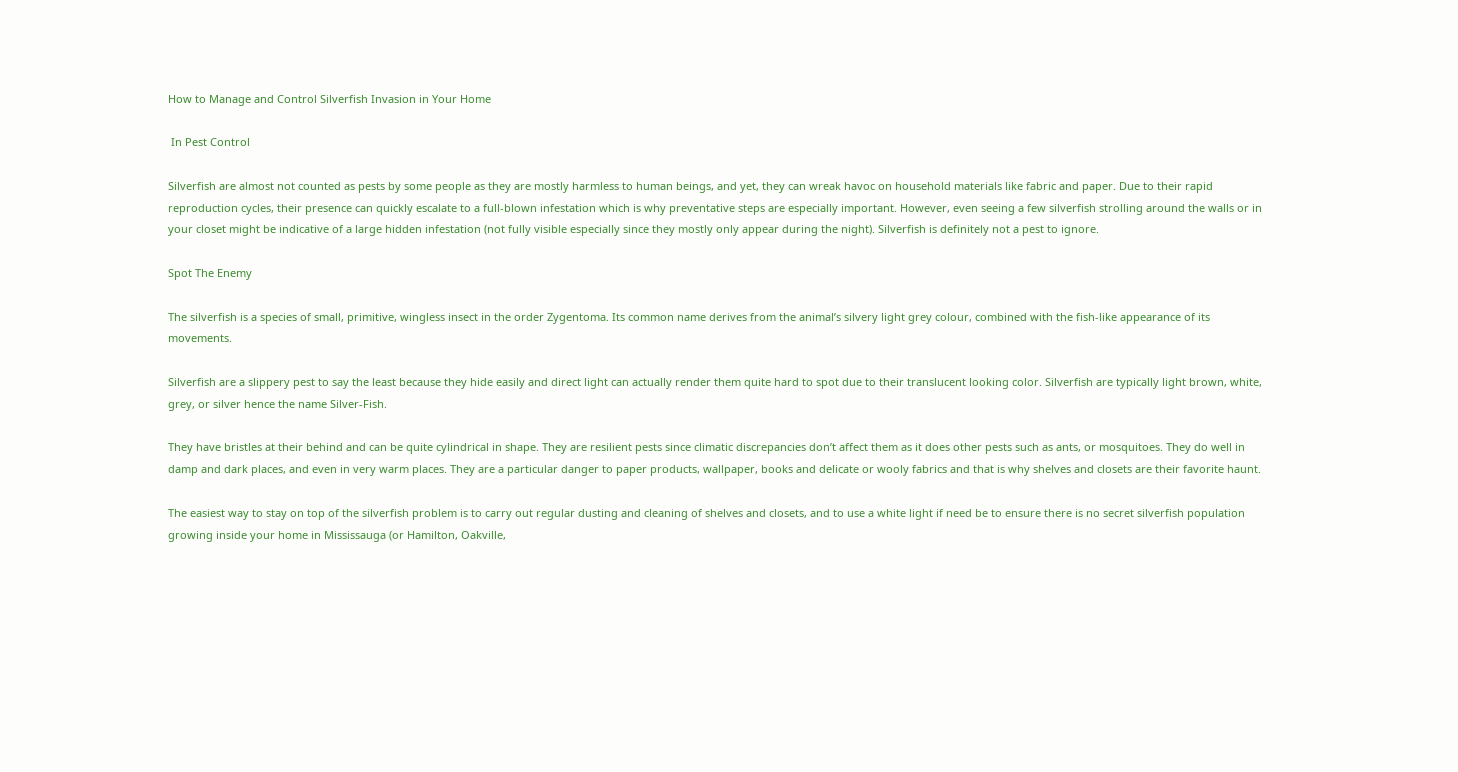How to Manage and Control Silverfish Invasion in Your Home

 In Pest Control

Silverfish are almost not counted as pests by some people as they are mostly harmless to human beings, and yet, they can wreak havoc on household materials like fabric and paper. Due to their rapid reproduction cycles, their presence can quickly escalate to a full-blown infestation which is why preventative steps are especially important. However, even seeing a few silverfish strolling around the walls or in your closet might be indicative of a large hidden infestation (not fully visible especially since they mostly only appear during the night). Silverfish is definitely not a pest to ignore.

Spot The Enemy

The silverfish is a species of small, primitive, wingless insect in the order Zygentoma. Its common name derives from the animal’s silvery light grey colour, combined with the fish-like appearance of its movements.

Silverfish are a slippery pest to say the least because they hide easily and direct light can actually render them quite hard to spot due to their translucent looking color. Silverfish are typically light brown, white, grey, or silver hence the name Silver-Fish.

They have bristles at their behind and can be quite cylindrical in shape. They are resilient pests since climatic discrepancies don’t affect them as it does other pests such as ants, or mosquitoes. They do well in damp and dark places, and even in very warm places. They are a particular danger to paper products, wallpaper, books and delicate or wooly fabrics and that is why shelves and closets are their favorite haunt.

The easiest way to stay on top of the silverfish problem is to carry out regular dusting and cleaning of shelves and closets, and to use a white light if need be to ensure there is no secret silverfish population growing inside your home in Mississauga (or Hamilton, Oakville,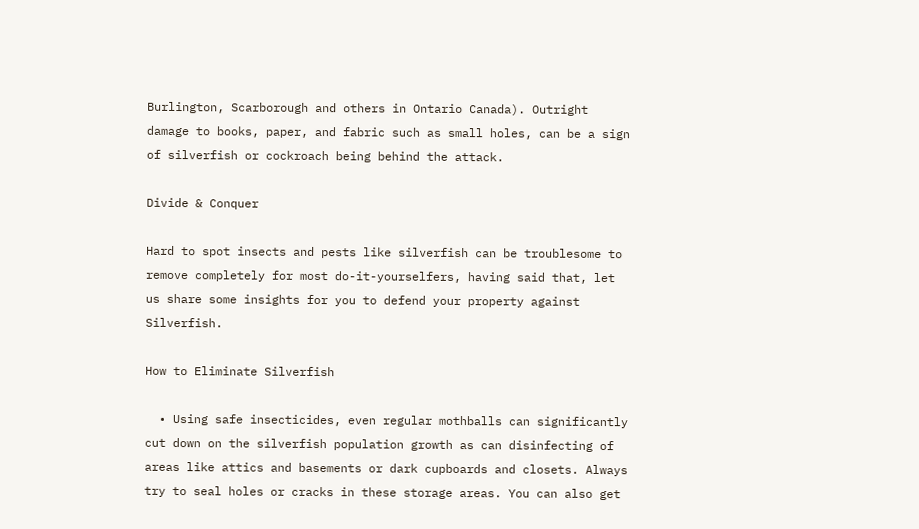Burlington, Scarborough and others in Ontario Canada). Outright damage to books, paper, and fabric such as small holes, can be a sign of silverfish or cockroach being behind the attack.

Divide & Conquer

Hard to spot insects and pests like silverfish can be troublesome to remove completely for most do-it-yourselfers, having said that, let us share some insights for you to defend your property against Silverfish.

How to Eliminate Silverfish

  • Using safe insecticides, even regular mothballs can significantly cut down on the silverfish population growth as can disinfecting of areas like attics and basements or dark cupboards and closets. Always try to seal holes or cracks in these storage areas. You can also get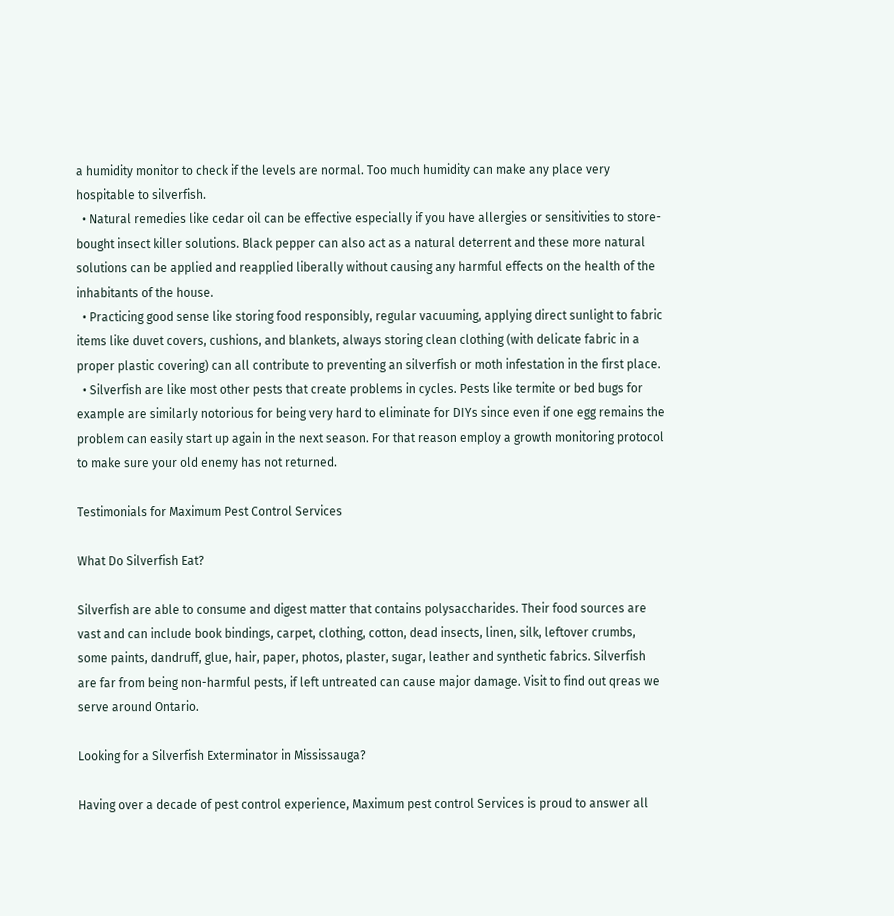a humidity monitor to check if the levels are normal. Too much humidity can make any place very hospitable to silverfish.
  • Natural remedies like cedar oil can be effective especially if you have allergies or sensitivities to store-bought insect killer solutions. Black pepper can also act as a natural deterrent and these more natural solutions can be applied and reapplied liberally without causing any harmful effects on the health of the inhabitants of the house.
  • Practicing good sense like storing food responsibly, regular vacuuming, applying direct sunlight to fabric items like duvet covers, cushions, and blankets, always storing clean clothing (with delicate fabric in a proper plastic covering) can all contribute to preventing an silverfish or moth infestation in the first place.
  • Silverfish are like most other pests that create problems in cycles. Pests like termite or bed bugs for example are similarly notorious for being very hard to eliminate for DIYs since even if one egg remains the problem can easily start up again in the next season. For that reason employ a growth monitoring protocol to make sure your old enemy has not returned.

Testimonials for Maximum Pest Control Services

What Do Silverfish Eat?

Silverfish are able to consume and digest matter that contains polysaccharides. Their food sources are vast and can include book bindings, carpet, clothing, cotton, dead insects, linen, silk, leftover crumbs, some paints, dandruff, glue, hair, paper, photos, plaster, sugar, leather and synthetic fabrics. Silverfish are far from being non-harmful pests, if left untreated can cause major damage. Visit to find out qreas we serve around Ontario.

Looking for a Silverfish Exterminator in Mississauga?

Having over a decade of pest control experience, Maximum pest control Services is proud to answer all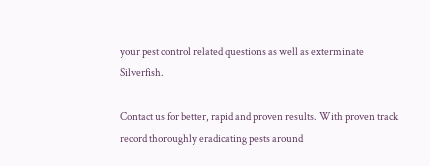your pest control related questions as well as exterminate Silverfish.

Contact us for better, rapid and proven results. With proven track record thoroughly eradicating pests around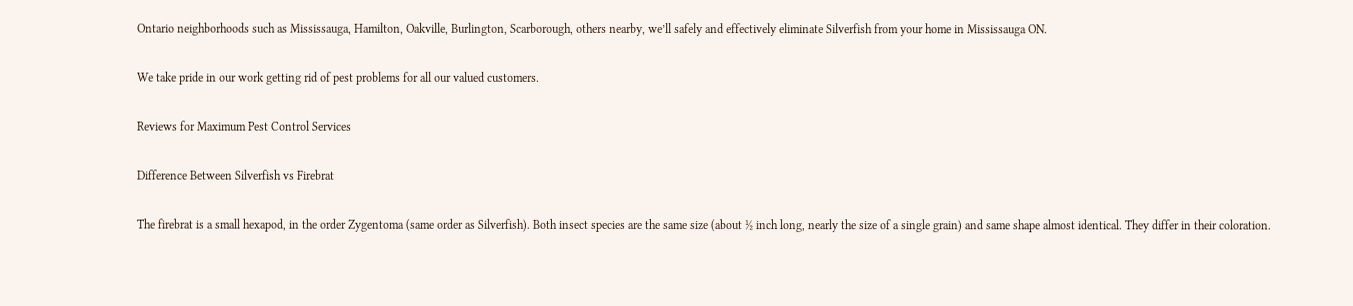Ontario neighborhoods such as Mississauga, Hamilton, Oakville, Burlington, Scarborough, others nearby, we’ll safely and effectively eliminate Silverfish from your home in Mississauga ON.

We take pride in our work getting rid of pest problems for all our valued customers.

Reviews for Maximum Pest Control Services

Difference Between Silverfish vs Firebrat

The firebrat is a small hexapod, in the order Zygentoma (same order as Silverfish). Both insect species are the same size (about ½ inch long, nearly the size of a single grain) and same shape almost identical. They differ in their coloration.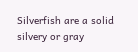Silverfish are a solid silvery or gray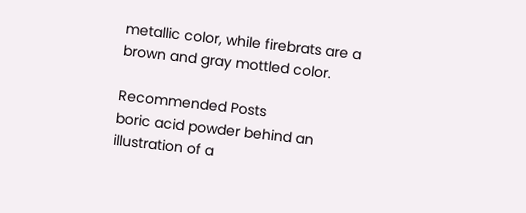metallic color, while firebrats are a brown and gray mottled color.

Recommended Posts
boric acid powder behind an illustration of a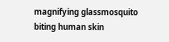magnifying glassmosquito biting human skin